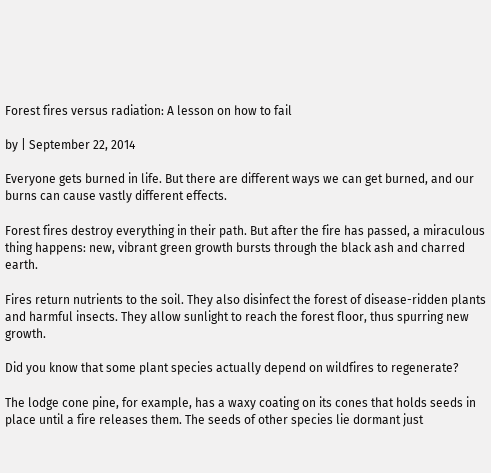Forest fires versus radiation: A lesson on how to fail

by | September 22, 2014

Everyone gets burned in life. But there are different ways we can get burned, and our burns can cause vastly different effects.

Forest fires destroy everything in their path. But after the fire has passed, a miraculous thing happens: new, vibrant green growth bursts through the black ash and charred earth.

Fires return nutrients to the soil. They also disinfect the forest of disease-ridden plants and harmful insects. They allow sunlight to reach the forest floor, thus spurring new growth.

Did you know that some plant species actually depend on wildfires to regenerate?

The lodge cone pine, for example, has a waxy coating on its cones that holds seeds in place until a fire releases them. The seeds of other species lie dormant just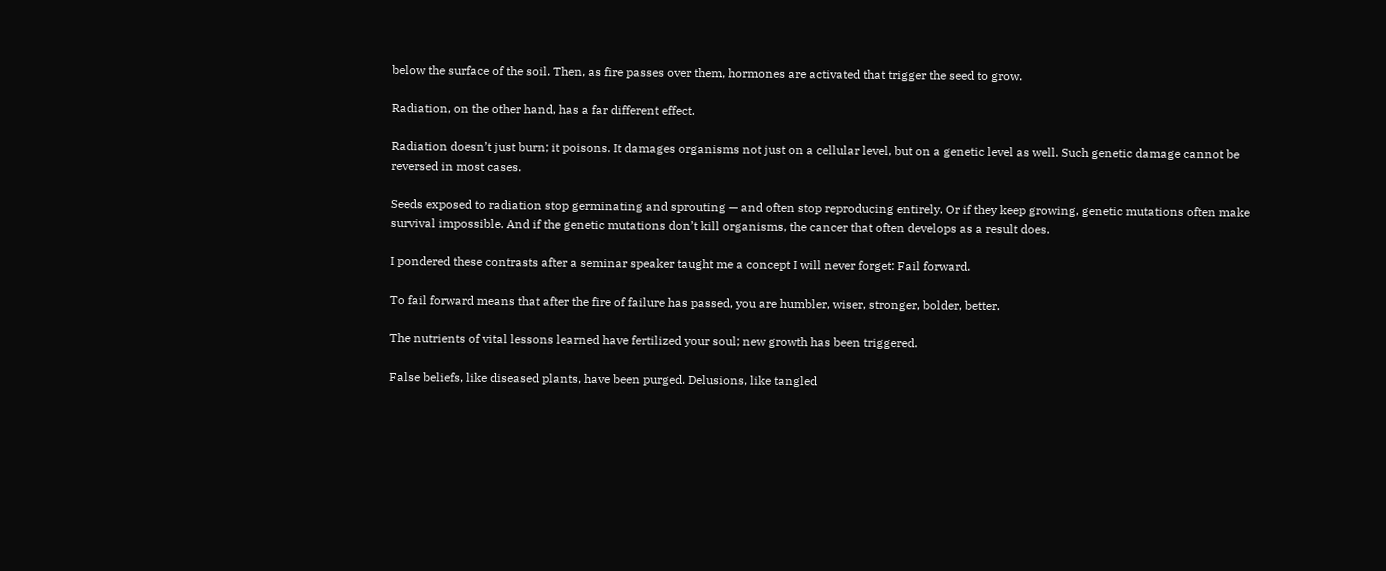below the surface of the soil. Then, as fire passes over them, hormones are activated that trigger the seed to grow.

Radiation, on the other hand, has a far different effect.

Radiation doesn’t just burn; it poisons. It damages organisms not just on a cellular level, but on a genetic level as well. Such genetic damage cannot be reversed in most cases.

Seeds exposed to radiation stop germinating and sprouting — and often stop reproducing entirely. Or if they keep growing, genetic mutations often make survival impossible. And if the genetic mutations don’t kill organisms, the cancer that often develops as a result does.

I pondered these contrasts after a seminar speaker taught me a concept I will never forget: Fail forward.

To fail forward means that after the fire of failure has passed, you are humbler, wiser, stronger, bolder, better.

The nutrients of vital lessons learned have fertilized your soul; new growth has been triggered.

False beliefs, like diseased plants, have been purged. Delusions, like tangled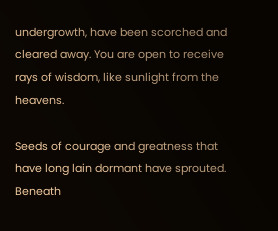undergrowth, have been scorched and cleared away. You are open to receive rays of wisdom, like sunlight from the heavens.

Seeds of courage and greatness that have long lain dormant have sprouted. Beneath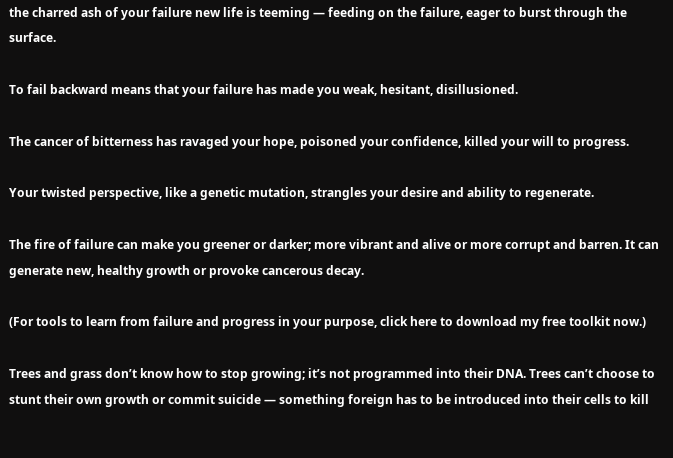the charred ash of your failure new life is teeming — feeding on the failure, eager to burst through the surface.

To fail backward means that your failure has made you weak, hesitant, disillusioned.

The cancer of bitterness has ravaged your hope, poisoned your confidence, killed your will to progress.

Your twisted perspective, like a genetic mutation, strangles your desire and ability to regenerate.

The fire of failure can make you greener or darker; more vibrant and alive or more corrupt and barren. It can generate new, healthy growth or provoke cancerous decay.

(For tools to learn from failure and progress in your purpose, click here to download my free toolkit now.)

Trees and grass don’t know how to stop growing; it’s not programmed into their DNA. Trees can’t choose to stunt their own growth or commit suicide — something foreign has to be introduced into their cells to kill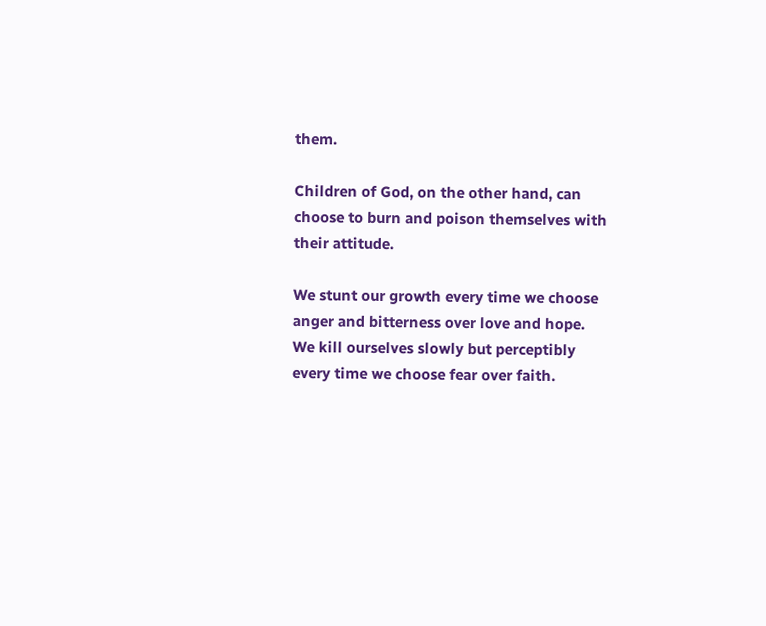them.

Children of God, on the other hand, can choose to burn and poison themselves with their attitude.

We stunt our growth every time we choose anger and bitterness over love and hope. We kill ourselves slowly but perceptibly every time we choose fear over faith.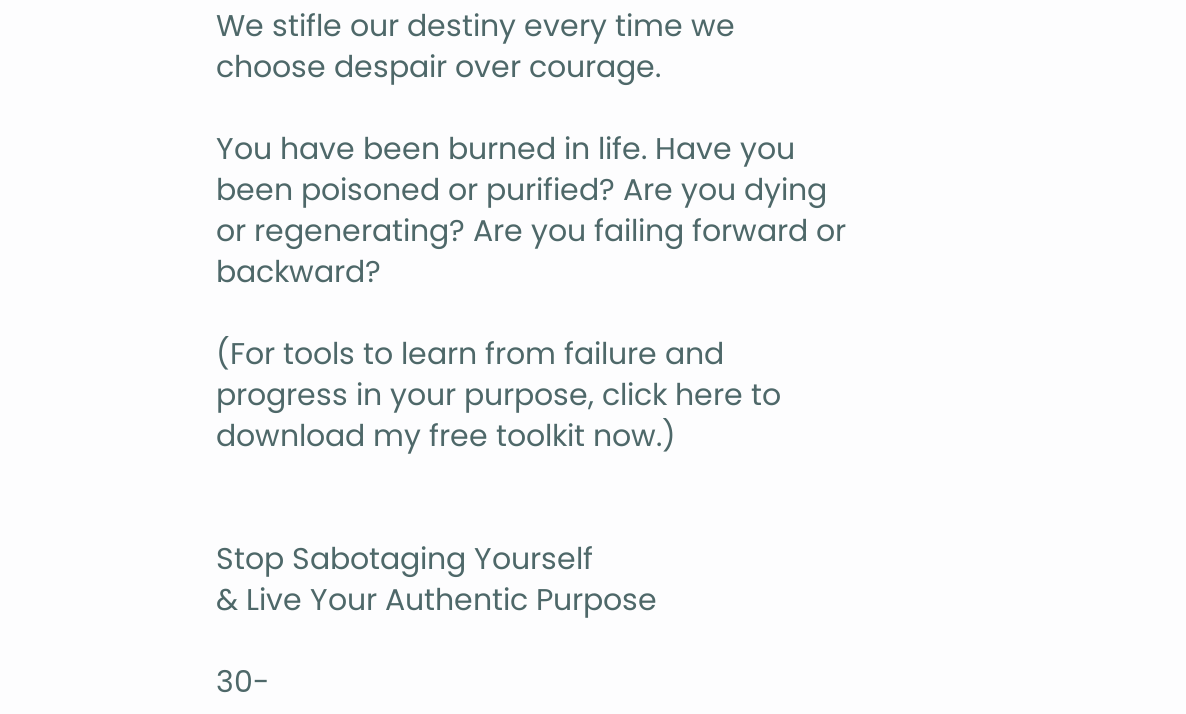We stifle our destiny every time we choose despair over courage.

You have been burned in life. Have you been poisoned or purified? Are you dying or regenerating? Are you failing forward or backward?

(For tools to learn from failure and progress in your purpose, click here to download my free toolkit now.)


Stop Sabotaging Yourself
& Live Your Authentic Purpose

30-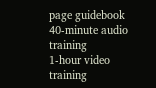page guidebook
40-minute audio training
1-hour video training